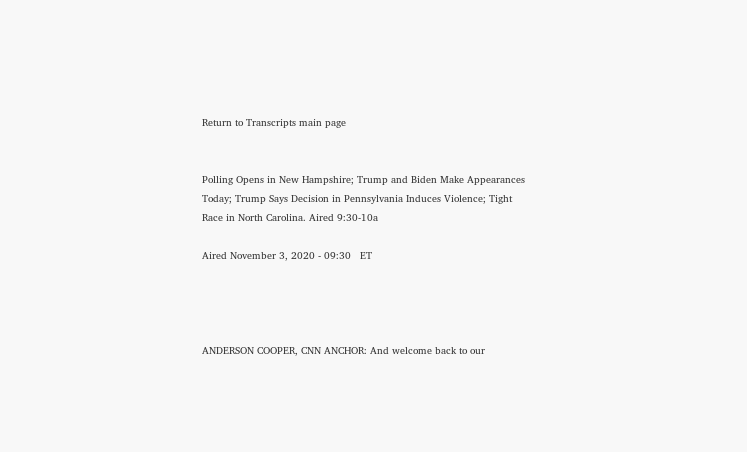Return to Transcripts main page


Polling Opens in New Hampshire; Trump and Biden Make Appearances Today; Trump Says Decision in Pennsylvania Induces Violence; Tight Race in North Carolina. Aired 9:30-10a

Aired November 3, 2020 - 09:30   ET




ANDERSON COOPER, CNN ANCHOR: And welcome back to our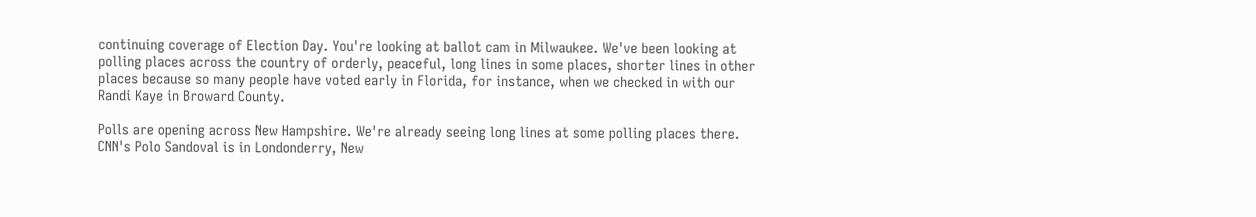continuing coverage of Election Day. You're looking at ballot cam in Milwaukee. We've been looking at polling places across the country of orderly, peaceful, long lines in some places, shorter lines in other places because so many people have voted early in Florida, for instance, when we checked in with our Randi Kaye in Broward County.

Polls are opening across New Hampshire. We're already seeing long lines at some polling places there. CNN's Polo Sandoval is in Londonderry, New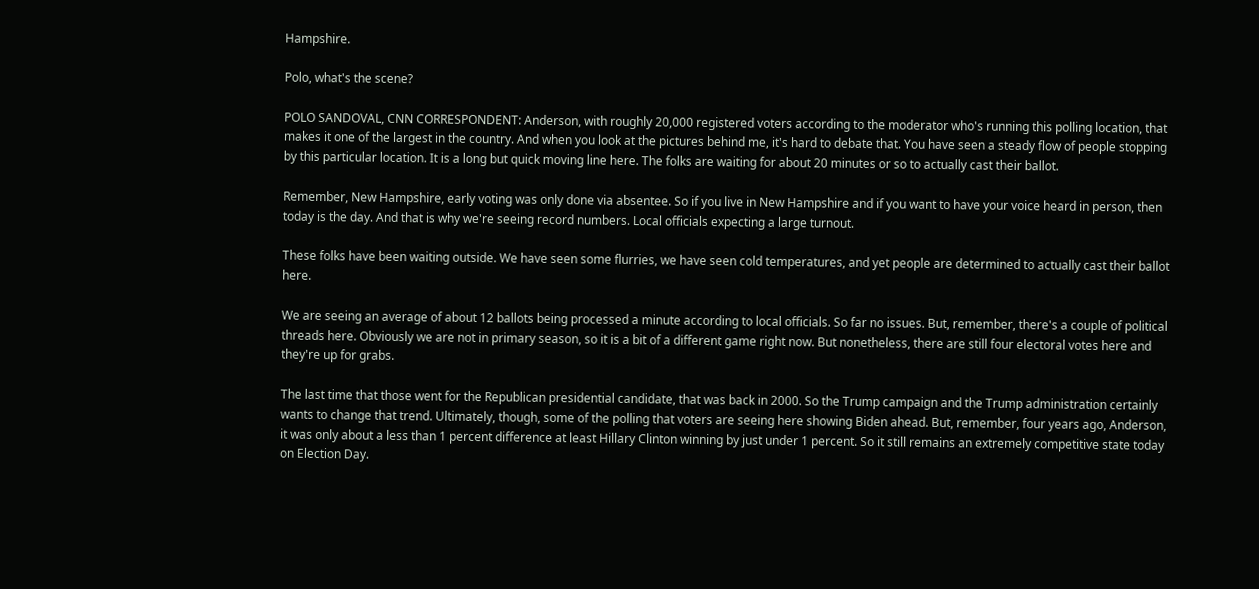Hampshire.

Polo, what's the scene?

POLO SANDOVAL, CNN CORRESPONDENT: Anderson, with roughly 20,000 registered voters according to the moderator who's running this polling location, that makes it one of the largest in the country. And when you look at the pictures behind me, it's hard to debate that. You have seen a steady flow of people stopping by this particular location. It is a long but quick moving line here. The folks are waiting for about 20 minutes or so to actually cast their ballot.

Remember, New Hampshire, early voting was only done via absentee. So if you live in New Hampshire and if you want to have your voice heard in person, then today is the day. And that is why we're seeing record numbers. Local officials expecting a large turnout.

These folks have been waiting outside. We have seen some flurries, we have seen cold temperatures, and yet people are determined to actually cast their ballot here.

We are seeing an average of about 12 ballots being processed a minute according to local officials. So far no issues. But, remember, there's a couple of political threads here. Obviously we are not in primary season, so it is a bit of a different game right now. But nonetheless, there are still four electoral votes here and they're up for grabs.

The last time that those went for the Republican presidential candidate, that was back in 2000. So the Trump campaign and the Trump administration certainly wants to change that trend. Ultimately, though, some of the polling that voters are seeing here showing Biden ahead. But, remember, four years ago, Anderson, it was only about a less than 1 percent difference at least Hillary Clinton winning by just under 1 percent. So it still remains an extremely competitive state today on Election Day.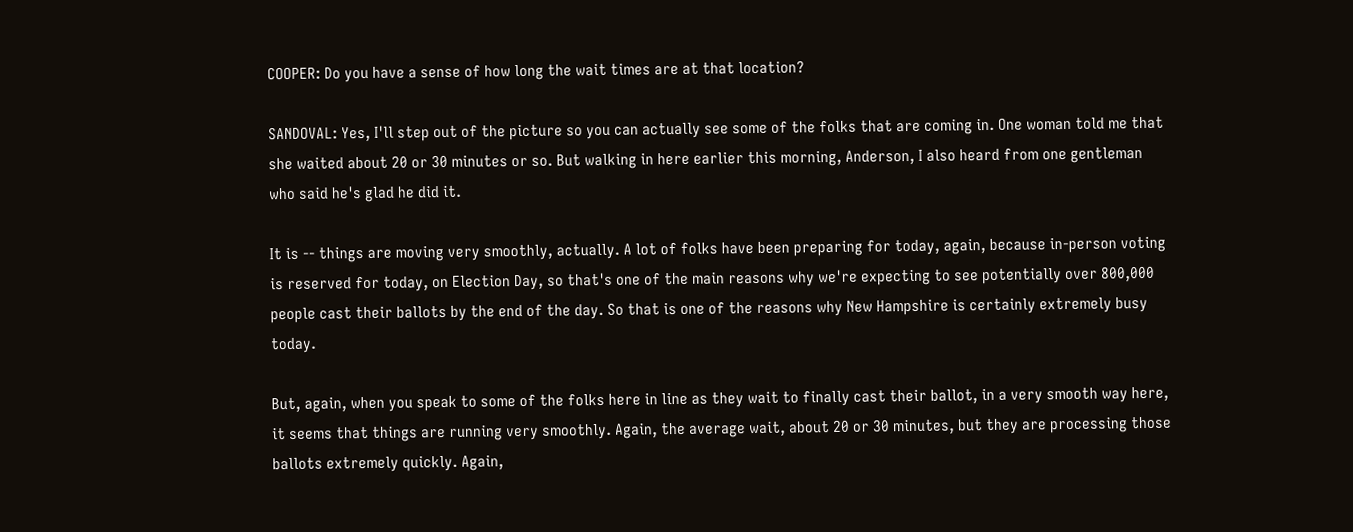COOPER: Do you have a sense of how long the wait times are at that location?

SANDOVAL: Yes, I'll step out of the picture so you can actually see some of the folks that are coming in. One woman told me that she waited about 20 or 30 minutes or so. But walking in here earlier this morning, Anderson, I also heard from one gentleman who said he's glad he did it.

It is -- things are moving very smoothly, actually. A lot of folks have been preparing for today, again, because in-person voting is reserved for today, on Election Day, so that's one of the main reasons why we're expecting to see potentially over 800,000 people cast their ballots by the end of the day. So that is one of the reasons why New Hampshire is certainly extremely busy today.

But, again, when you speak to some of the folks here in line as they wait to finally cast their ballot, in a very smooth way here, it seems that things are running very smoothly. Again, the average wait, about 20 or 30 minutes, but they are processing those ballots extremely quickly. Again,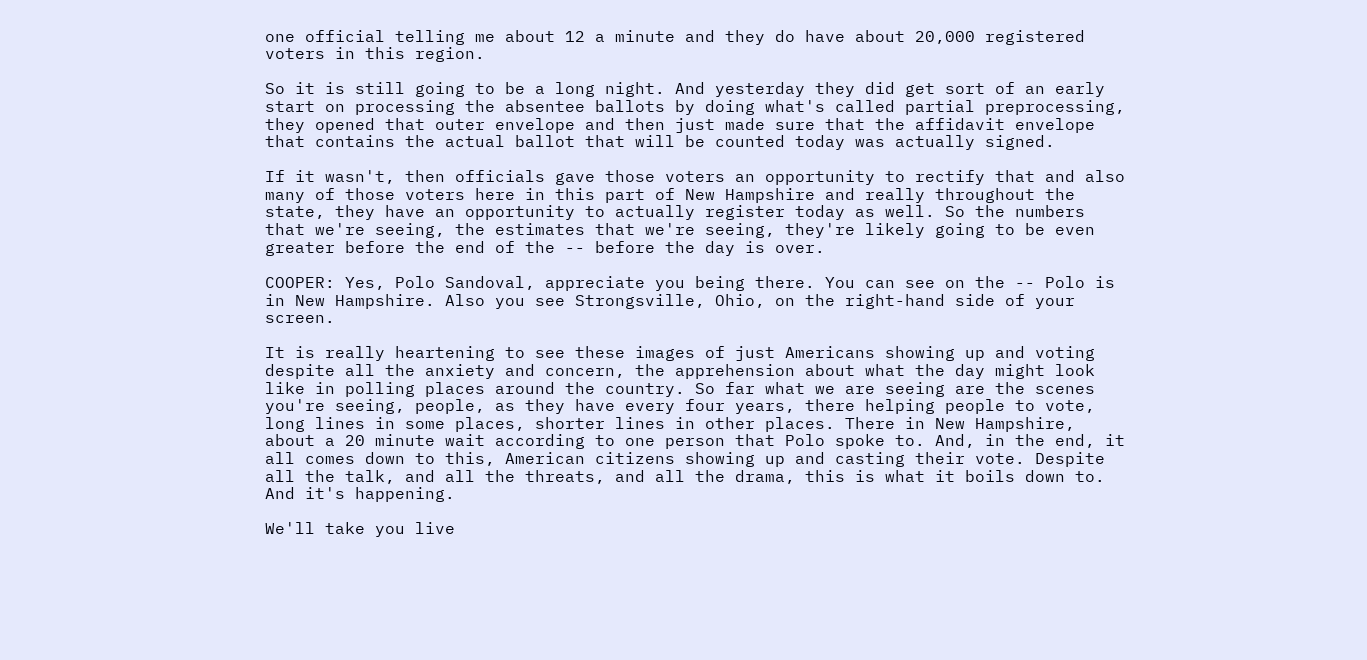one official telling me about 12 a minute and they do have about 20,000 registered voters in this region.

So it is still going to be a long night. And yesterday they did get sort of an early start on processing the absentee ballots by doing what's called partial preprocessing, they opened that outer envelope and then just made sure that the affidavit envelope that contains the actual ballot that will be counted today was actually signed.

If it wasn't, then officials gave those voters an opportunity to rectify that and also many of those voters here in this part of New Hampshire and really throughout the state, they have an opportunity to actually register today as well. So the numbers that we're seeing, the estimates that we're seeing, they're likely going to be even greater before the end of the -- before the day is over.

COOPER: Yes, Polo Sandoval, appreciate you being there. You can see on the -- Polo is in New Hampshire. Also you see Strongsville, Ohio, on the right-hand side of your screen.

It is really heartening to see these images of just Americans showing up and voting despite all the anxiety and concern, the apprehension about what the day might look like in polling places around the country. So far what we are seeing are the scenes you're seeing, people, as they have every four years, there helping people to vote, long lines in some places, shorter lines in other places. There in New Hampshire, about a 20 minute wait according to one person that Polo spoke to. And, in the end, it all comes down to this, American citizens showing up and casting their vote. Despite all the talk, and all the threats, and all the drama, this is what it boils down to. And it's happening.

We'll take you live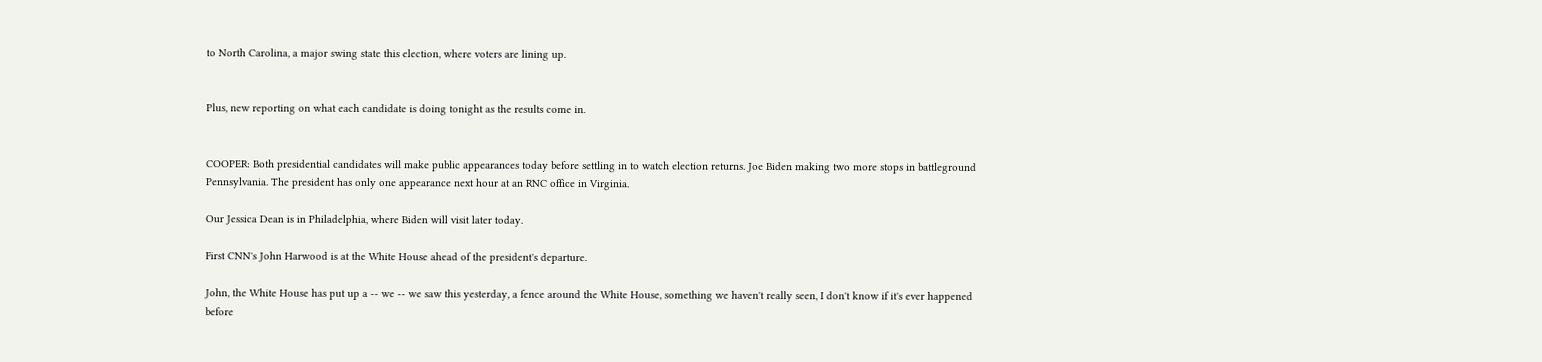to North Carolina, a major swing state this election, where voters are lining up.


Plus, new reporting on what each candidate is doing tonight as the results come in.


COOPER: Both presidential candidates will make public appearances today before settling in to watch election returns. Joe Biden making two more stops in battleground Pennsylvania. The president has only one appearance next hour at an RNC office in Virginia.

Our Jessica Dean is in Philadelphia, where Biden will visit later today.

First CNN's John Harwood is at the White House ahead of the president's departure.

John, the White House has put up a -- we -- we saw this yesterday, a fence around the White House, something we haven't really seen, I don't know if it's ever happened before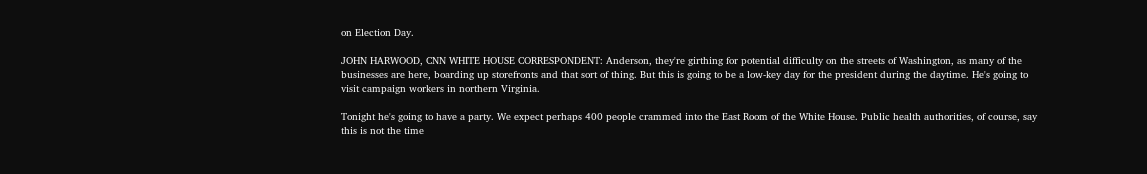on Election Day.

JOHN HARWOOD, CNN WHITE HOUSE CORRESPONDENT: Anderson, they're girthing for potential difficulty on the streets of Washington, as many of the businesses are here, boarding up storefronts and that sort of thing. But this is going to be a low-key day for the president during the daytime. He's going to visit campaign workers in northern Virginia.

Tonight he's going to have a party. We expect perhaps 400 people crammed into the East Room of the White House. Public health authorities, of course, say this is not the time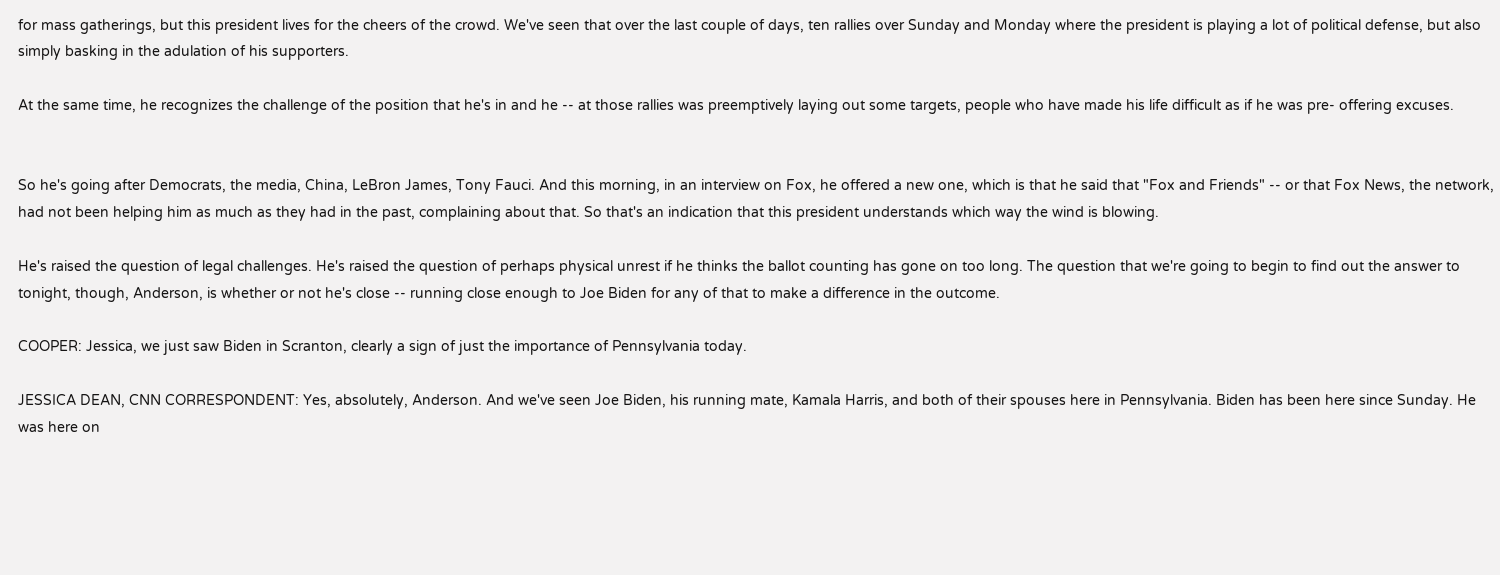for mass gatherings, but this president lives for the cheers of the crowd. We've seen that over the last couple of days, ten rallies over Sunday and Monday where the president is playing a lot of political defense, but also simply basking in the adulation of his supporters.

At the same time, he recognizes the challenge of the position that he's in and he -- at those rallies was preemptively laying out some targets, people who have made his life difficult as if he was pre- offering excuses.


So he's going after Democrats, the media, China, LeBron James, Tony Fauci. And this morning, in an interview on Fox, he offered a new one, which is that he said that "Fox and Friends" -- or that Fox News, the network, had not been helping him as much as they had in the past, complaining about that. So that's an indication that this president understands which way the wind is blowing.

He's raised the question of legal challenges. He's raised the question of perhaps physical unrest if he thinks the ballot counting has gone on too long. The question that we're going to begin to find out the answer to tonight, though, Anderson, is whether or not he's close -- running close enough to Joe Biden for any of that to make a difference in the outcome.

COOPER: Jessica, we just saw Biden in Scranton, clearly a sign of just the importance of Pennsylvania today.

JESSICA DEAN, CNN CORRESPONDENT: Yes, absolutely, Anderson. And we've seen Joe Biden, his running mate, Kamala Harris, and both of their spouses here in Pennsylvania. Biden has been here since Sunday. He was here on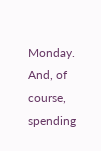Monday. And, of course, spending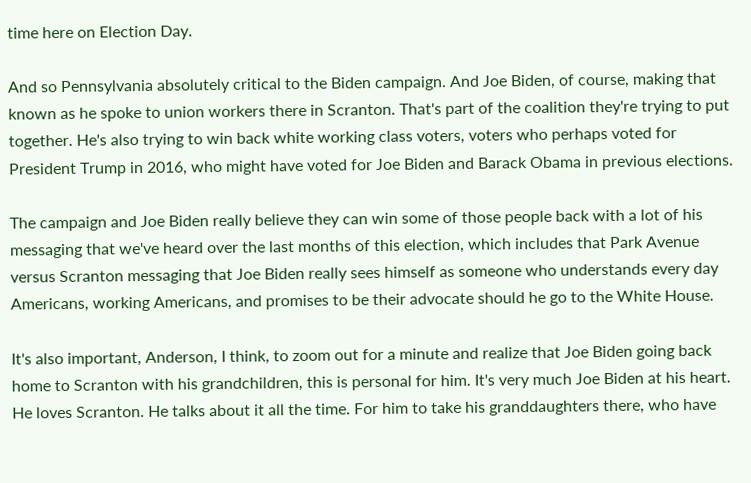time here on Election Day.

And so Pennsylvania absolutely critical to the Biden campaign. And Joe Biden, of course, making that known as he spoke to union workers there in Scranton. That's part of the coalition they're trying to put together. He's also trying to win back white working class voters, voters who perhaps voted for President Trump in 2016, who might have voted for Joe Biden and Barack Obama in previous elections.

The campaign and Joe Biden really believe they can win some of those people back with a lot of his messaging that we've heard over the last months of this election, which includes that Park Avenue versus Scranton messaging that Joe Biden really sees himself as someone who understands every day Americans, working Americans, and promises to be their advocate should he go to the White House.

It's also important, Anderson, I think, to zoom out for a minute and realize that Joe Biden going back home to Scranton with his grandchildren, this is personal for him. It's very much Joe Biden at his heart. He loves Scranton. He talks about it all the time. For him to take his granddaughters there, who have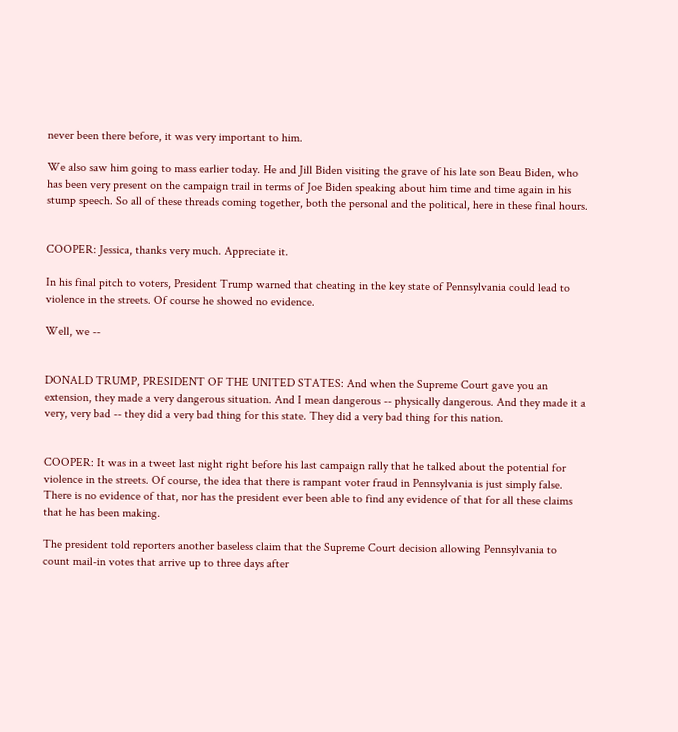never been there before, it was very important to him.

We also saw him going to mass earlier today. He and Jill Biden visiting the grave of his late son Beau Biden, who has been very present on the campaign trail in terms of Joe Biden speaking about him time and time again in his stump speech. So all of these threads coming together, both the personal and the political, here in these final hours.


COOPER: Jessica, thanks very much. Appreciate it.

In his final pitch to voters, President Trump warned that cheating in the key state of Pennsylvania could lead to violence in the streets. Of course he showed no evidence.

Well, we --


DONALD TRUMP, PRESIDENT OF THE UNITED STATES: And when the Supreme Court gave you an extension, they made a very dangerous situation. And I mean dangerous -- physically dangerous. And they made it a very, very bad -- they did a very bad thing for this state. They did a very bad thing for this nation.


COOPER: It was in a tweet last night right before his last campaign rally that he talked about the potential for violence in the streets. Of course, the idea that there is rampant voter fraud in Pennsylvania is just simply false. There is no evidence of that, nor has the president ever been able to find any evidence of that for all these claims that he has been making.

The president told reporters another baseless claim that the Supreme Court decision allowing Pennsylvania to count mail-in votes that arrive up to three days after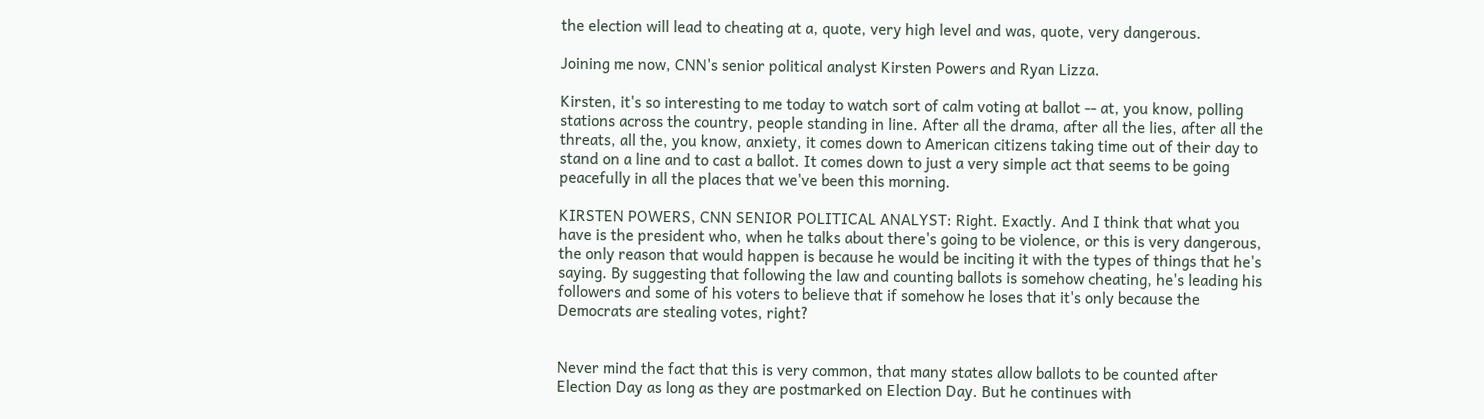the election will lead to cheating at a, quote, very high level and was, quote, very dangerous.

Joining me now, CNN's senior political analyst Kirsten Powers and Ryan Lizza.

Kirsten, it's so interesting to me today to watch sort of calm voting at ballot -- at, you know, polling stations across the country, people standing in line. After all the drama, after all the lies, after all the threats, all the, you know, anxiety, it comes down to American citizens taking time out of their day to stand on a line and to cast a ballot. It comes down to just a very simple act that seems to be going peacefully in all the places that we've been this morning.

KIRSTEN POWERS, CNN SENIOR POLITICAL ANALYST: Right. Exactly. And I think that what you have is the president who, when he talks about there's going to be violence, or this is very dangerous, the only reason that would happen is because he would be inciting it with the types of things that he's saying. By suggesting that following the law and counting ballots is somehow cheating, he's leading his followers and some of his voters to believe that if somehow he loses that it's only because the Democrats are stealing votes, right?


Never mind the fact that this is very common, that many states allow ballots to be counted after Election Day as long as they are postmarked on Election Day. But he continues with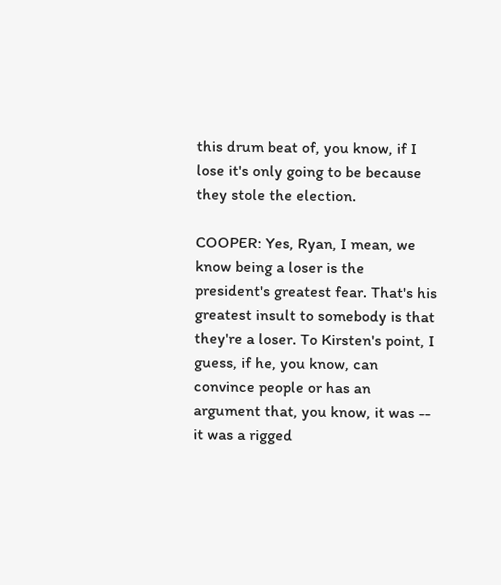this drum beat of, you know, if I lose it's only going to be because they stole the election.

COOPER: Yes, Ryan, I mean, we know being a loser is the president's greatest fear. That's his greatest insult to somebody is that they're a loser. To Kirsten's point, I guess, if he, you know, can convince people or has an argument that, you know, it was -- it was a rigged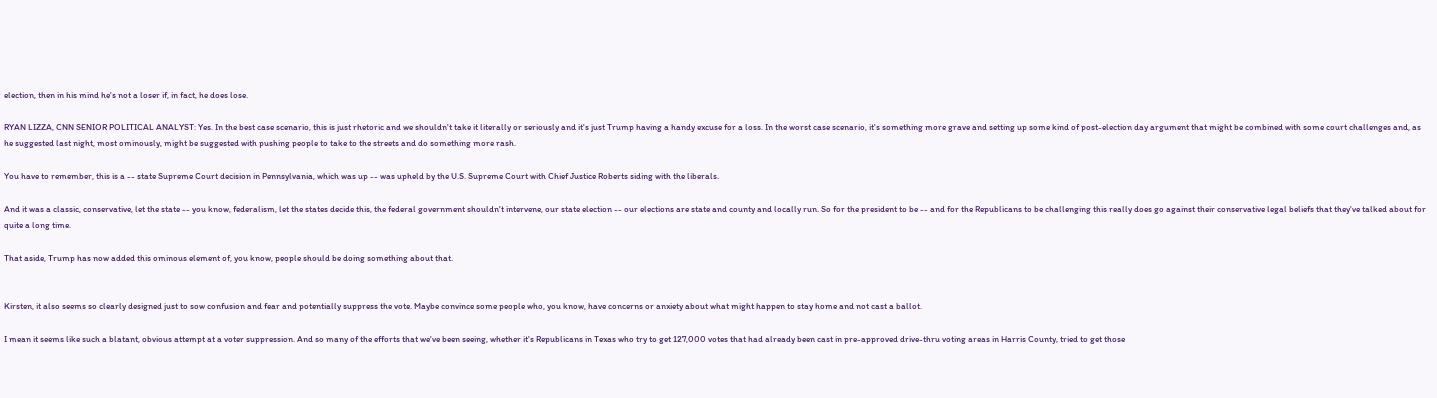election, then in his mind he's not a loser if, in fact, he does lose.

RYAN LIZZA, CNN SENIOR POLITICAL ANALYST: Yes. In the best case scenario, this is just rhetoric and we shouldn't take it literally or seriously and it's just Trump having a handy excuse for a loss. In the worst case scenario, it's something more grave and setting up some kind of post-election day argument that might be combined with some court challenges and, as he suggested last night, most ominously, might be suggested with pushing people to take to the streets and do something more rash.

You have to remember, this is a -- state Supreme Court decision in Pennsylvania, which was up -- was upheld by the U.S. Supreme Court with Chief Justice Roberts siding with the liberals.

And it was a classic, conservative, let the state -- you know, federalism, let the states decide this, the federal government shouldn't intervene, our state election -- our elections are state and county and locally run. So for the president to be -- and for the Republicans to be challenging this really does go against their conservative legal beliefs that they've talked about for quite a long time.

That aside, Trump has now added this ominous element of, you know, people should be doing something about that.


Kirsten, it also seems so clearly designed just to sow confusion and fear and potentially suppress the vote. Maybe convince some people who, you know, have concerns or anxiety about what might happen to stay home and not cast a ballot.

I mean it seems like such a blatant, obvious attempt at a voter suppression. And so many of the efforts that we've been seeing, whether it's Republicans in Texas who try to get 127,000 votes that had already been cast in pre-approved drive-thru voting areas in Harris County, tried to get those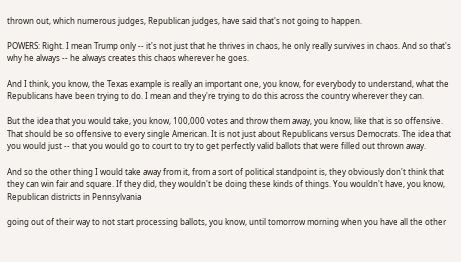thrown out, which numerous judges, Republican judges, have said that's not going to happen.

POWERS: Right. I mean Trump only -- it's not just that he thrives in chaos, he only really survives in chaos. And so that's why he always -- he always creates this chaos wherever he goes.

And I think, you know, the Texas example is really an important one, you know, for everybody to understand, what the Republicans have been trying to do. I mean and they're trying to do this across the country wherever they can.

But the idea that you would take, you know, 100,000 votes and throw them away, you know, like that is so offensive. That should be so offensive to every single American. It is not just about Republicans versus Democrats. The idea that you would just -- that you would go to court to try to get perfectly valid ballots that were filled out thrown away.

And so the other thing I would take away from it, from a sort of political standpoint is, they obviously don't think that they can win fair and square. If they did, they wouldn't be doing these kinds of things. You wouldn't have, you know, Republican districts in Pennsylvania

going out of their way to not start processing ballots, you know, until tomorrow morning when you have all the other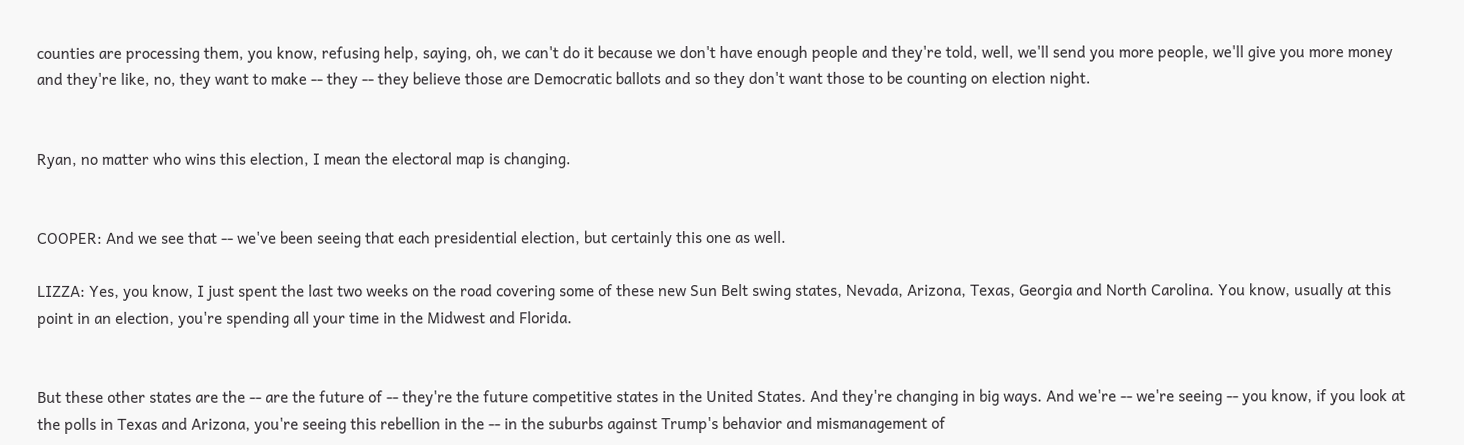counties are processing them, you know, refusing help, saying, oh, we can't do it because we don't have enough people and they're told, well, we'll send you more people, we'll give you more money and they're like, no, they want to make -- they -- they believe those are Democratic ballots and so they don't want those to be counting on election night.


Ryan, no matter who wins this election, I mean the electoral map is changing.


COOPER: And we see that -- we've been seeing that each presidential election, but certainly this one as well.

LIZZA: Yes, you know, I just spent the last two weeks on the road covering some of these new Sun Belt swing states, Nevada, Arizona, Texas, Georgia and North Carolina. You know, usually at this point in an election, you're spending all your time in the Midwest and Florida.


But these other states are the -- are the future of -- they're the future competitive states in the United States. And they're changing in big ways. And we're -- we're seeing -- you know, if you look at the polls in Texas and Arizona, you're seeing this rebellion in the -- in the suburbs against Trump's behavior and mismanagement of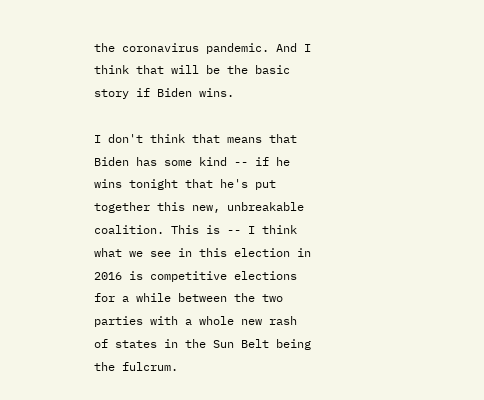the coronavirus pandemic. And I think that will be the basic story if Biden wins.

I don't think that means that Biden has some kind -- if he wins tonight that he's put together this new, unbreakable coalition. This is -- I think what we see in this election in 2016 is competitive elections for a while between the two parties with a whole new rash of states in the Sun Belt being the fulcrum.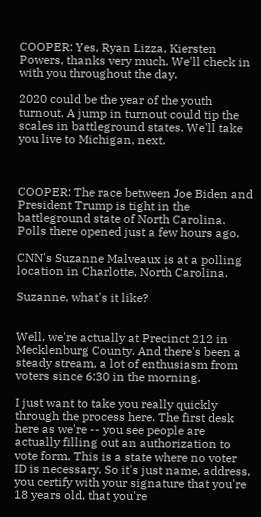COOPER: Yes, Ryan Lizza, Kiersten Powers, thanks very much. We'll check in with you throughout the day.

2020 could be the year of the youth turnout. A jump in turnout could tip the scales in battleground states. We'll take you live to Michigan, next.



COOPER: The race between Joe Biden and President Trump is tight in the battleground state of North Carolina. Polls there opened just a few hours ago.

CNN's Suzanne Malveaux is at a polling location in Charlotte, North Carolina.

Suzanne, what's it like?


Well, we're actually at Precinct 212 in Mecklenburg County. And there's been a steady stream, a lot of enthusiasm from voters since 6:30 in the morning.

I just want to take you really quickly through the process here. The first desk here as we're -- you see people are actually filling out an authorization to vote form. This is a state where no voter ID is necessary. So it's just name, address, you certify with your signature that you're 18 years old, that you're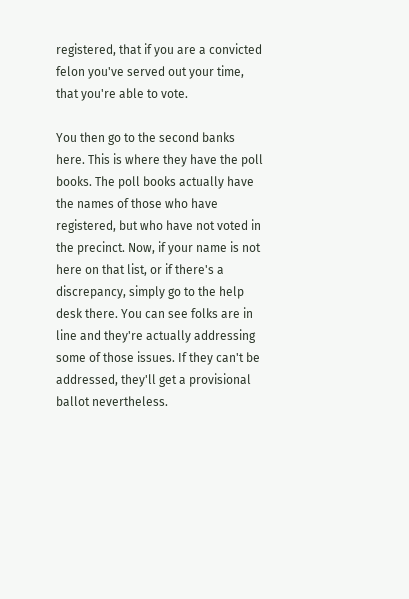registered, that if you are a convicted felon you've served out your time, that you're able to vote.

You then go to the second banks here. This is where they have the poll books. The poll books actually have the names of those who have registered, but who have not voted in the precinct. Now, if your name is not here on that list, or if there's a discrepancy, simply go to the help desk there. You can see folks are in line and they're actually addressing some of those issues. If they can't be addressed, they'll get a provisional ballot nevertheless.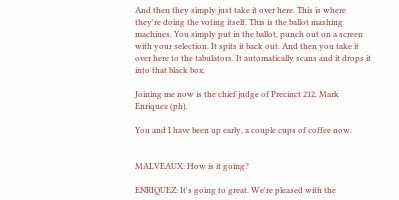And then they simply just take it over here. This is where they're doing the voting itself. This is the ballot mashing machines. You simply put in the ballot, punch out on a screen with your selection. It spits it back out. And then you take it over here to the tabulators. It automatically scans and it drops it into that black box.

Joining me now is the chief judge of Precinct 212, Mark Enriquez (ph).

You and I have been up early, a couple cups of coffee now.


MALVEAUX: How is it going?

ENRIQUEZ: It's going to great. We're pleased with the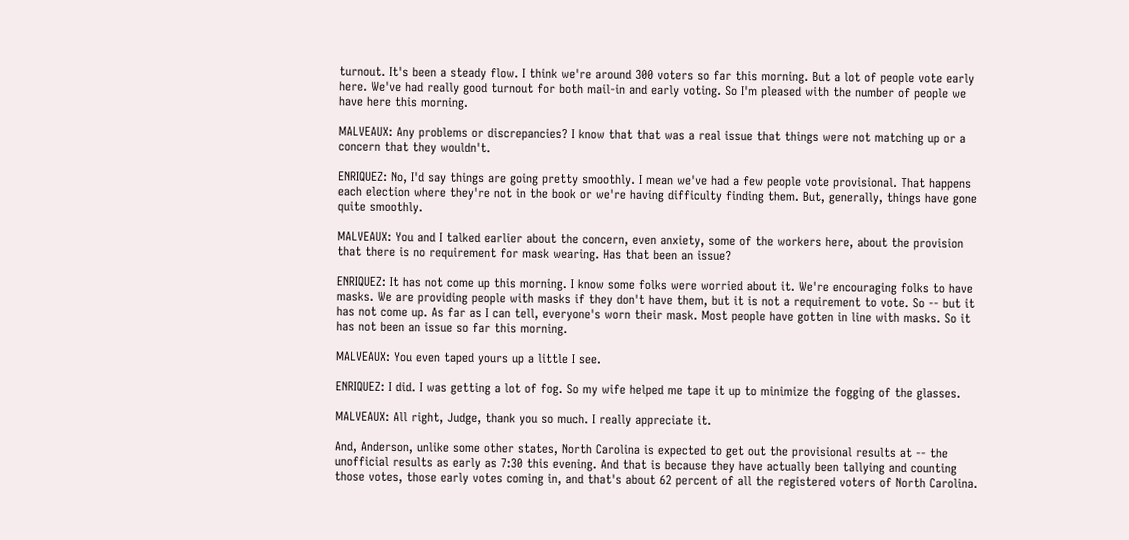turnout. It's been a steady flow. I think we're around 300 voters so far this morning. But a lot of people vote early here. We've had really good turnout for both mail-in and early voting. So I'm pleased with the number of people we have here this morning.

MALVEAUX: Any problems or discrepancies? I know that that was a real issue that things were not matching up or a concern that they wouldn't.

ENRIQUEZ: No, I'd say things are going pretty smoothly. I mean we've had a few people vote provisional. That happens each election where they're not in the book or we're having difficulty finding them. But, generally, things have gone quite smoothly.

MALVEAUX: You and I talked earlier about the concern, even anxiety, some of the workers here, about the provision that there is no requirement for mask wearing. Has that been an issue?

ENRIQUEZ: It has not come up this morning. I know some folks were worried about it. We're encouraging folks to have masks. We are providing people with masks if they don't have them, but it is not a requirement to vote. So -- but it has not come up. As far as I can tell, everyone's worn their mask. Most people have gotten in line with masks. So it has not been an issue so far this morning.

MALVEAUX: You even taped yours up a little I see.

ENRIQUEZ: I did. I was getting a lot of fog. So my wife helped me tape it up to minimize the fogging of the glasses.

MALVEAUX: All right, Judge, thank you so much. I really appreciate it.

And, Anderson, unlike some other states, North Carolina is expected to get out the provisional results at -- the unofficial results as early as 7:30 this evening. And that is because they have actually been tallying and counting those votes, those early votes coming in, and that's about 62 percent of all the registered voters of North Carolina.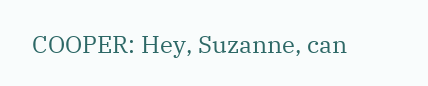COOPER: Hey, Suzanne, can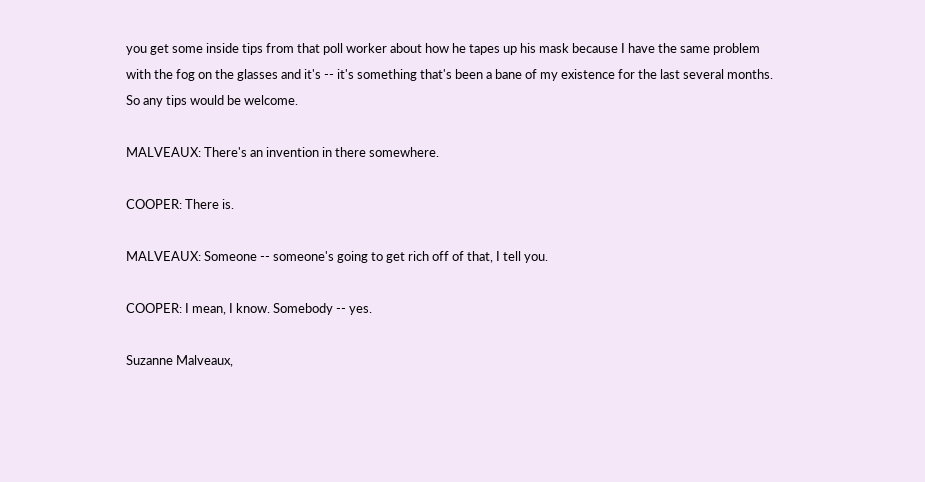you get some inside tips from that poll worker about how he tapes up his mask because I have the same problem with the fog on the glasses and it's -- it's something that's been a bane of my existence for the last several months. So any tips would be welcome.

MALVEAUX: There's an invention in there somewhere.

COOPER: There is.

MALVEAUX: Someone -- someone's going to get rich off of that, I tell you.

COOPER: I mean, I know. Somebody -- yes.

Suzanne Malveaux,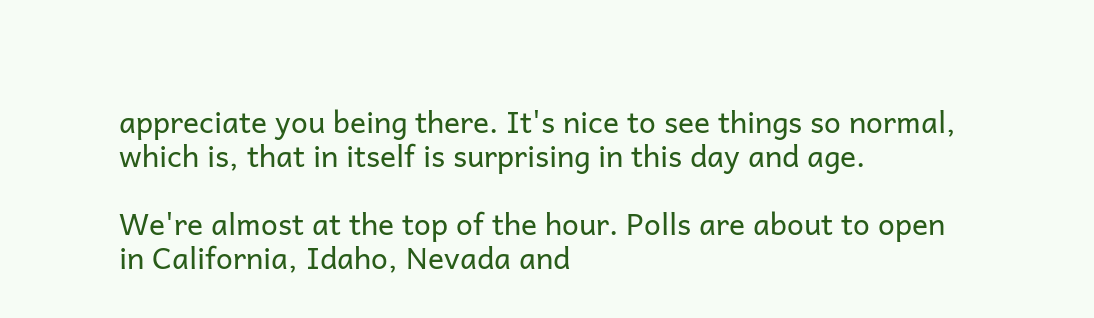appreciate you being there. It's nice to see things so normal, which is, that in itself is surprising in this day and age.

We're almost at the top of the hour. Polls are about to open in California, Idaho, Nevada and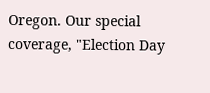Oregon. Our special coverage, "Election Day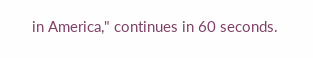in America," continues in 60 seconds.